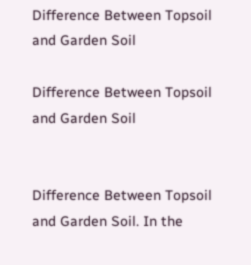Difference Between Topsoil and Garden Soil

Difference Between Topsoil and Garden Soil


Difference Between Topsoil and Garden Soil. In the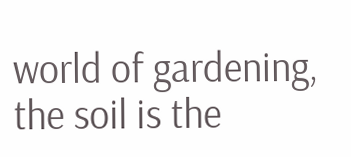world of gardening, the soil is the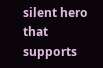silent hero that supports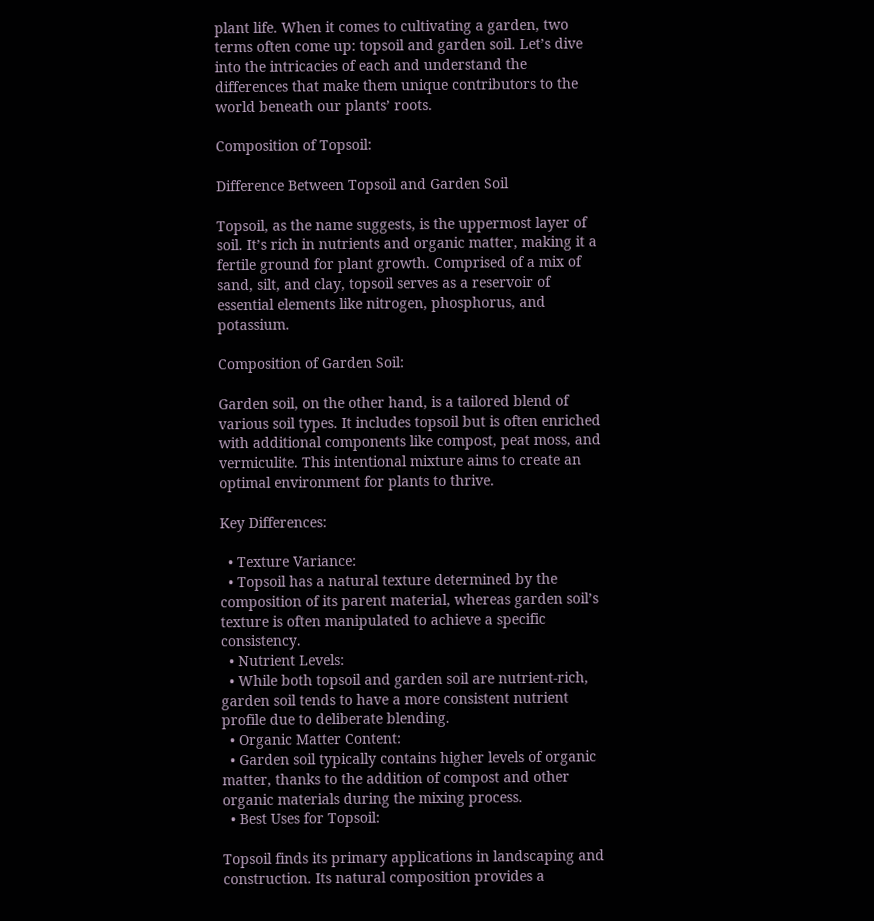plant life. When it comes to cultivating a garden, two terms often come up: topsoil and garden soil. Let’s dive into the intricacies of each and understand the differences that make them unique contributors to the world beneath our plants’ roots.

Composition of Topsoil:

Difference Between Topsoil and Garden Soil

Topsoil, as the name suggests, is the uppermost layer of soil. It’s rich in nutrients and organic matter, making it a fertile ground for plant growth. Comprised of a mix of sand, silt, and clay, topsoil serves as a reservoir of essential elements like nitrogen, phosphorus, and potassium.

Composition of Garden Soil:

Garden soil, on the other hand, is a tailored blend of various soil types. It includes topsoil but is often enriched with additional components like compost, peat moss, and vermiculite. This intentional mixture aims to create an optimal environment for plants to thrive.

Key Differences:

  • Texture Variance:
  • Topsoil has a natural texture determined by the composition of its parent material, whereas garden soil’s texture is often manipulated to achieve a specific consistency.
  • Nutrient Levels:
  • While both topsoil and garden soil are nutrient-rich, garden soil tends to have a more consistent nutrient profile due to deliberate blending.
  • Organic Matter Content:
  • Garden soil typically contains higher levels of organic matter, thanks to the addition of compost and other organic materials during the mixing process.
  • Best Uses for Topsoil:

Topsoil finds its primary applications in landscaping and construction. Its natural composition provides a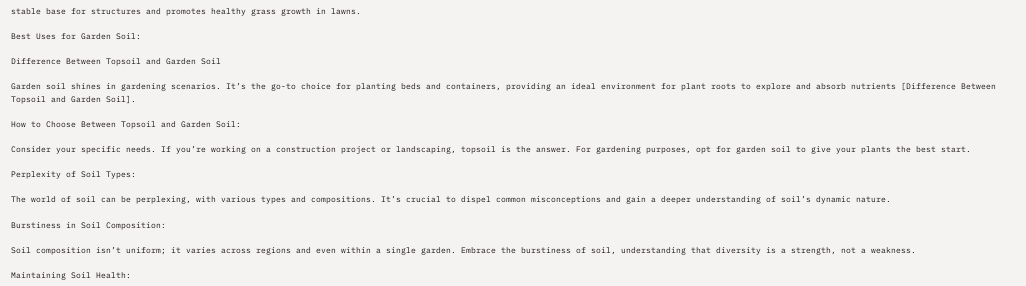stable base for structures and promotes healthy grass growth in lawns.

Best Uses for Garden Soil:

Difference Between Topsoil and Garden Soil

Garden soil shines in gardening scenarios. It’s the go-to choice for planting beds and containers, providing an ideal environment for plant roots to explore and absorb nutrients [Difference Between Topsoil and Garden Soil].

How to Choose Between Topsoil and Garden Soil:

Consider your specific needs. If you’re working on a construction project or landscaping, topsoil is the answer. For gardening purposes, opt for garden soil to give your plants the best start.

Perplexity of Soil Types:

The world of soil can be perplexing, with various types and compositions. It’s crucial to dispel common misconceptions and gain a deeper understanding of soil’s dynamic nature.

Burstiness in Soil Composition:

Soil composition isn’t uniform; it varies across regions and even within a single garden. Embrace the burstiness of soil, understanding that diversity is a strength, not a weakness.

Maintaining Soil Health: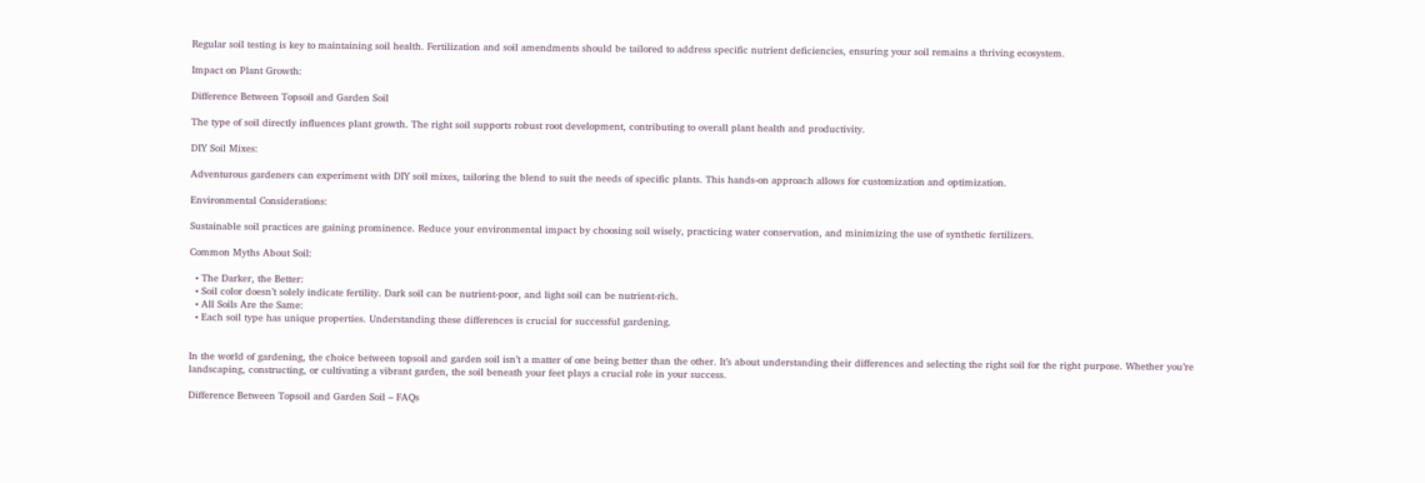Regular soil testing is key to maintaining soil health. Fertilization and soil amendments should be tailored to address specific nutrient deficiencies, ensuring your soil remains a thriving ecosystem.

Impact on Plant Growth:

Difference Between Topsoil and Garden Soil

The type of soil directly influences plant growth. The right soil supports robust root development, contributing to overall plant health and productivity.

DIY Soil Mixes:

Adventurous gardeners can experiment with DIY soil mixes, tailoring the blend to suit the needs of specific plants. This hands-on approach allows for customization and optimization.

Environmental Considerations:

Sustainable soil practices are gaining prominence. Reduce your environmental impact by choosing soil wisely, practicing water conservation, and minimizing the use of synthetic fertilizers.

Common Myths About Soil:

  • The Darker, the Better:
  • Soil color doesn’t solely indicate fertility. Dark soil can be nutrient-poor, and light soil can be nutrient-rich.
  • All Soils Are the Same:
  • Each soil type has unique properties. Understanding these differences is crucial for successful gardening.


In the world of gardening, the choice between topsoil and garden soil isn’t a matter of one being better than the other. It’s about understanding their differences and selecting the right soil for the right purpose. Whether you’re landscaping, constructing, or cultivating a vibrant garden, the soil beneath your feet plays a crucial role in your success.

Difference Between Topsoil and Garden Soil – FAQs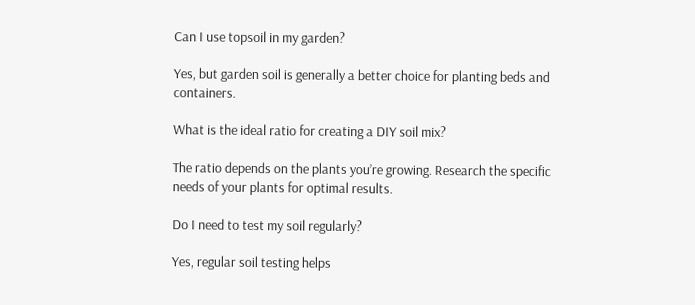Can I use topsoil in my garden?

Yes, but garden soil is generally a better choice for planting beds and containers.

What is the ideal ratio for creating a DIY soil mix?

The ratio depends on the plants you’re growing. Research the specific needs of your plants for optimal results.

Do I need to test my soil regularly?

Yes, regular soil testing helps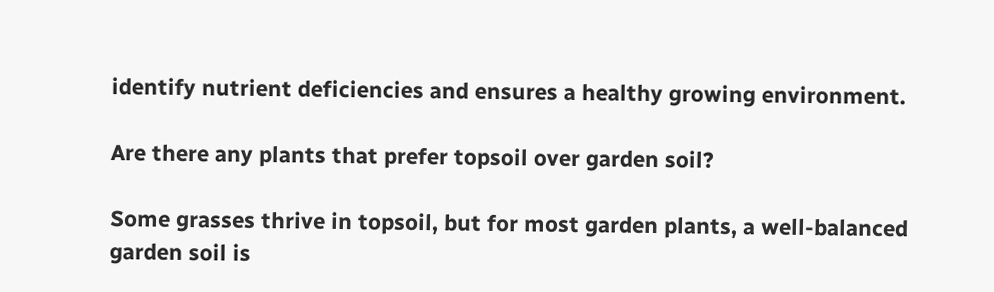identify nutrient deficiencies and ensures a healthy growing environment.

Are there any plants that prefer topsoil over garden soil?

Some grasses thrive in topsoil, but for most garden plants, a well-balanced garden soil is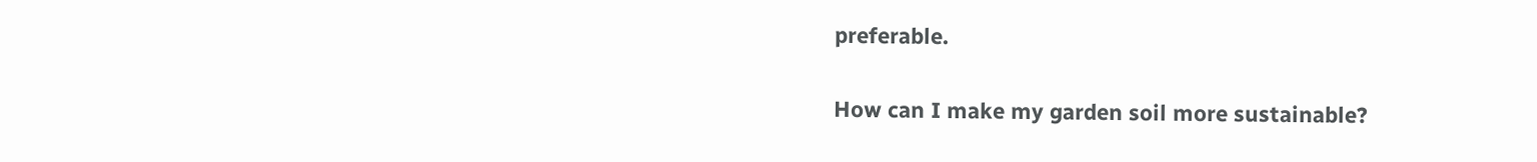preferable.

How can I make my garden soil more sustainable?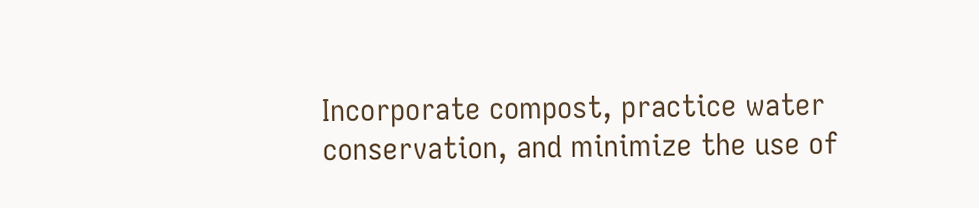Incorporate compost, practice water conservation, and minimize the use of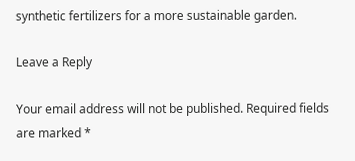synthetic fertilizers for a more sustainable garden.

Leave a Reply

Your email address will not be published. Required fields are marked *